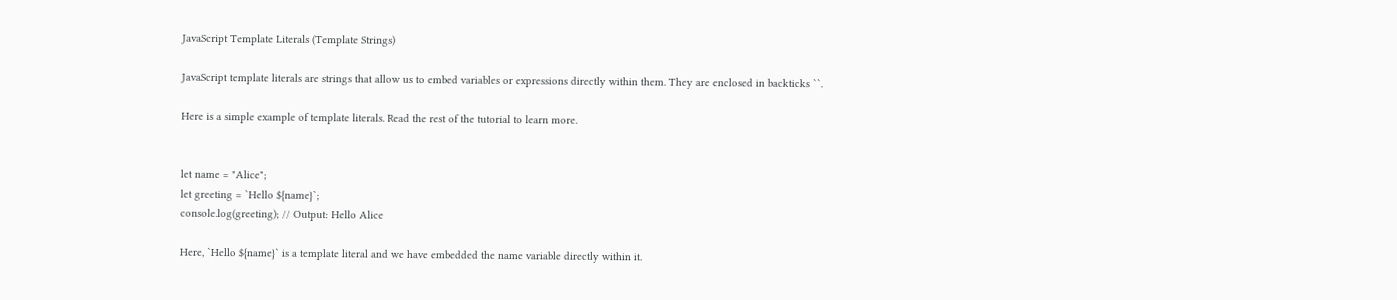JavaScript Template Literals (Template Strings)

JavaScript template literals are strings that allow us to embed variables or expressions directly within them. They are enclosed in backticks ``.

Here is a simple example of template literals. Read the rest of the tutorial to learn more.


let name = "Alice";
let greeting = `Hello ${name}`;
console.log(greeting); // Output: Hello Alice

Here, `Hello ${name}` is a template literal and we have embedded the name variable directly within it.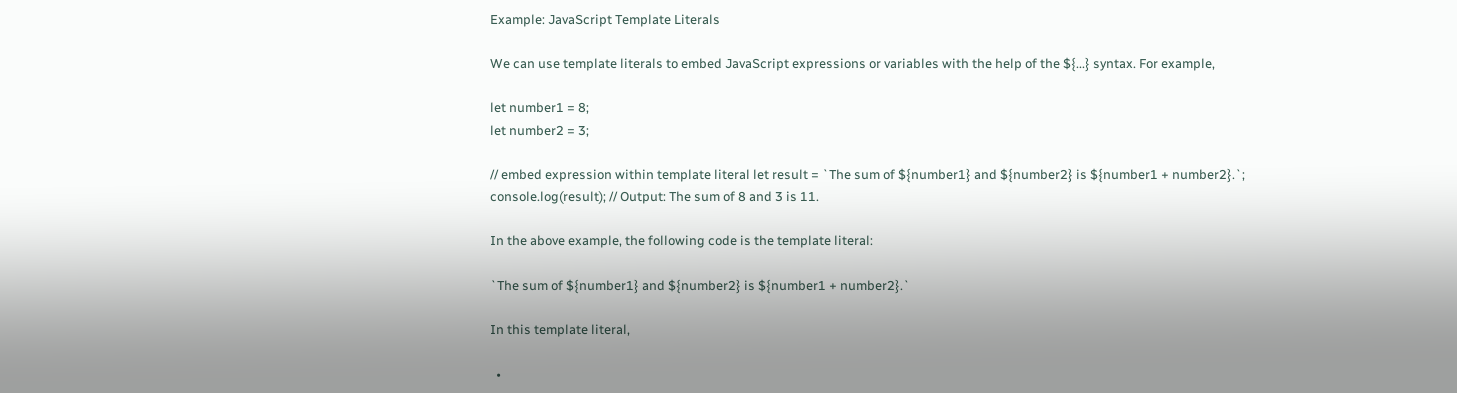Example: JavaScript Template Literals

We can use template literals to embed JavaScript expressions or variables with the help of the ${...} syntax. For example,

let number1 = 8;
let number2 = 3;

// embed expression within template literal let result = `The sum of ${number1} and ${number2} is ${number1 + number2}.`;
console.log(result); // Output: The sum of 8 and 3 is 11.

In the above example, the following code is the template literal:

`The sum of ${number1} and ${number2} is ${number1 + number2}.`

In this template literal,

  •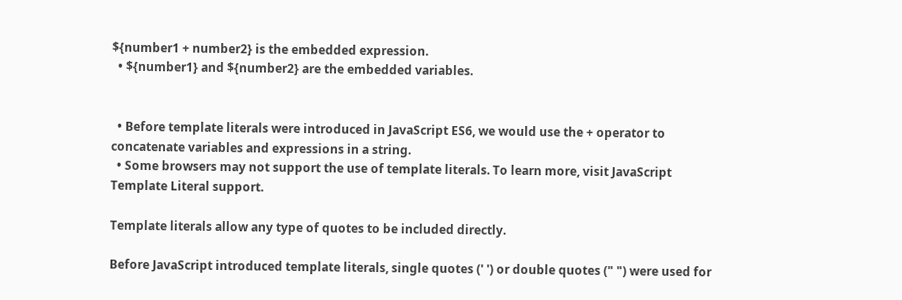${number1 + number2} is the embedded expression.
  • ${number1} and ${number2} are the embedded variables.


  • Before template literals were introduced in JavaScript ES6, we would use the + operator to concatenate variables and expressions in a string.
  • Some browsers may not support the use of template literals. To learn more, visit JavaScript Template Literal support.

Template literals allow any type of quotes to be included directly.

Before JavaScript introduced template literals, single quotes (' ') or double quotes (" ") were used for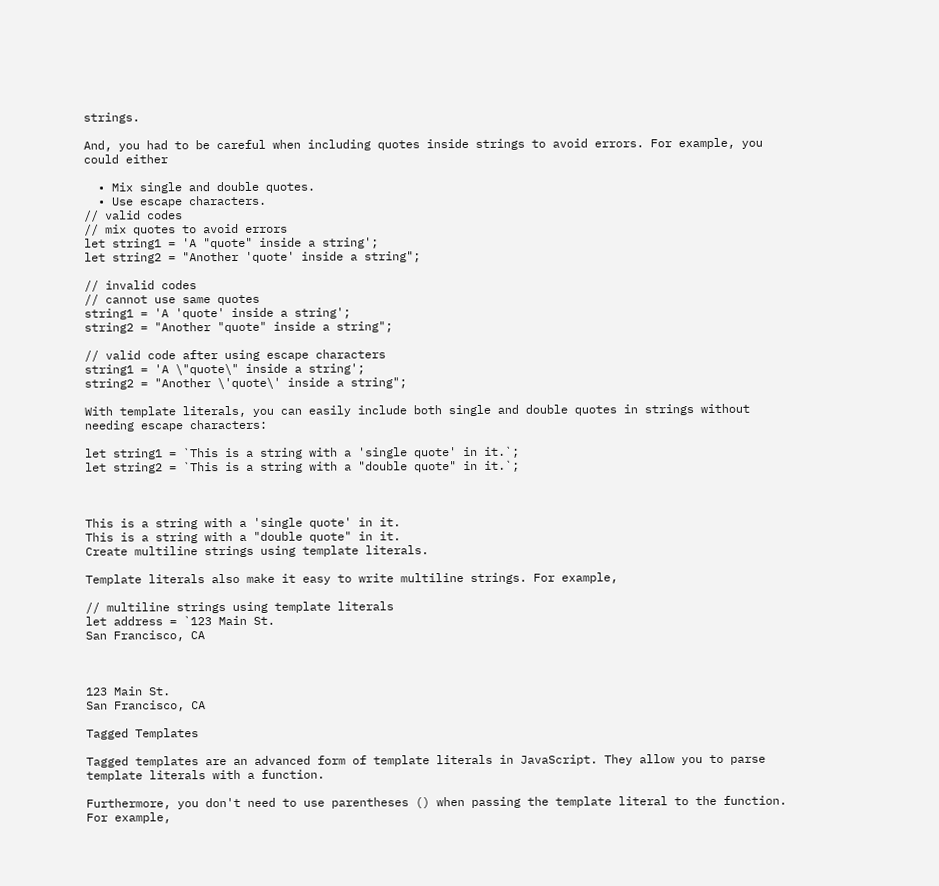strings.

And, you had to be careful when including quotes inside strings to avoid errors. For example, you could either

  • Mix single and double quotes.
  • Use escape characters.
// valid codes
// mix quotes to avoid errors
let string1 = 'A "quote" inside a string';
let string2 = "Another 'quote' inside a string";

// invalid codes
// cannot use same quotes
string1 = 'A 'quote' inside a string';
string2 = "Another "quote" inside a string";

// valid code after using escape characters
string1 = 'A \"quote\" inside a string';
string2 = "Another \'quote\' inside a string";

With template literals, you can easily include both single and double quotes in strings without needing escape characters:

let string1 = `This is a string with a 'single quote' in it.`;
let string2 = `This is a string with a "double quote" in it.`;



This is a string with a 'single quote' in it.
This is a string with a "double quote" in it.
Create multiline strings using template literals.

Template literals also make it easy to write multiline strings. For example,

// multiline strings using template literals
let address = `123 Main St.
San Francisco, CA



123 Main St.
San Francisco, CA

Tagged Templates

Tagged templates are an advanced form of template literals in JavaScript. They allow you to parse template literals with a function.

Furthermore, you don't need to use parentheses () when passing the template literal to the function. For example,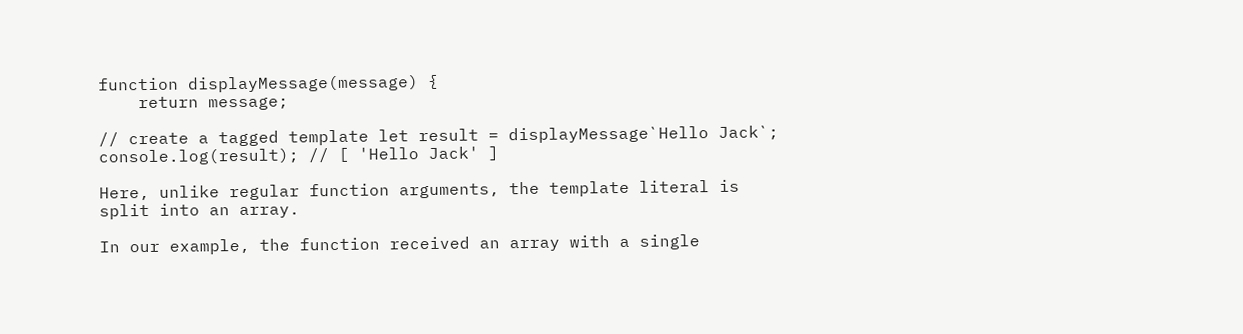function displayMessage(message) {
    return message;

// create a tagged template let result = displayMessage`Hello Jack`;
console.log(result); // [ 'Hello Jack' ]

Here, unlike regular function arguments, the template literal is split into an array.

In our example, the function received an array with a single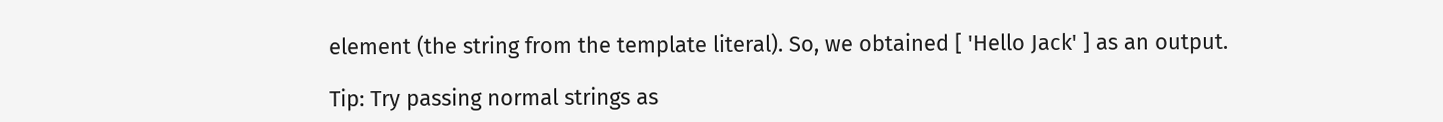element (the string from the template literal). So, we obtained [ 'Hello Jack' ] as an output.

Tip: Try passing normal strings as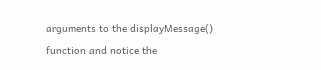arguments to the displayMessage() function and notice the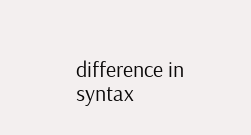difference in syntax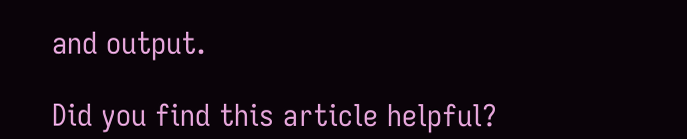and output.

Did you find this article helpful?